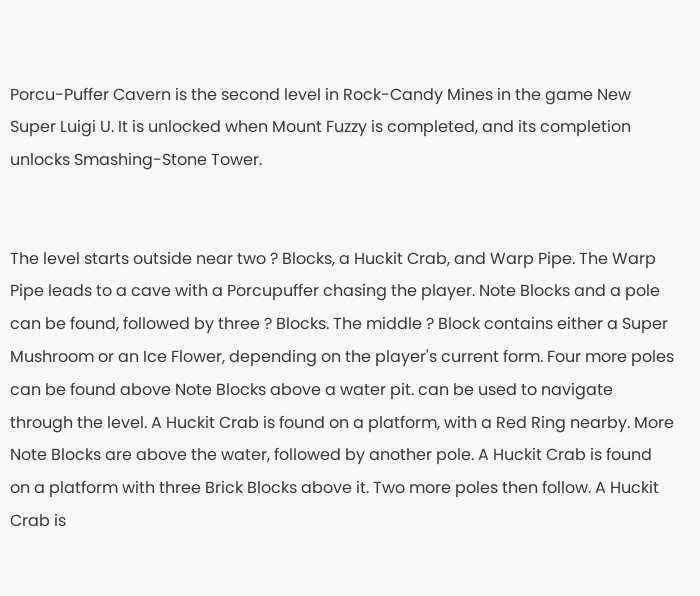Porcu-Puffer Cavern is the second level in Rock-Candy Mines in the game New Super Luigi U. It is unlocked when Mount Fuzzy is completed, and its completion unlocks Smashing-Stone Tower.


The level starts outside near two ? Blocks, a Huckit Crab, and Warp Pipe. The Warp Pipe leads to a cave with a Porcupuffer chasing the player. Note Blocks and a pole can be found, followed by three ? Blocks. The middle ? Block contains either a Super Mushroom or an Ice Flower, depending on the player's current form. Four more poles can be found above Note Blocks above a water pit. can be used to navigate through the level. A Huckit Crab is found on a platform, with a Red Ring nearby. More Note Blocks are above the water, followed by another pole. A Huckit Crab is found on a platform with three Brick Blocks above it. Two more poles then follow. A Huckit Crab is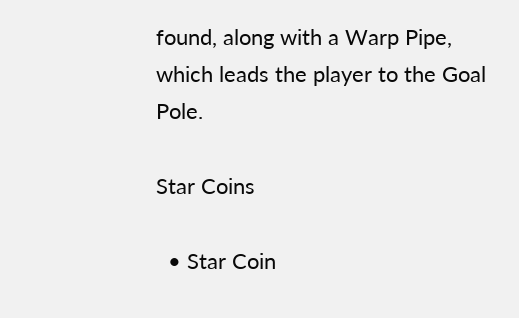found, along with a Warp Pipe, which leads the player to the Goal Pole.

Star Coins

  • Star Coin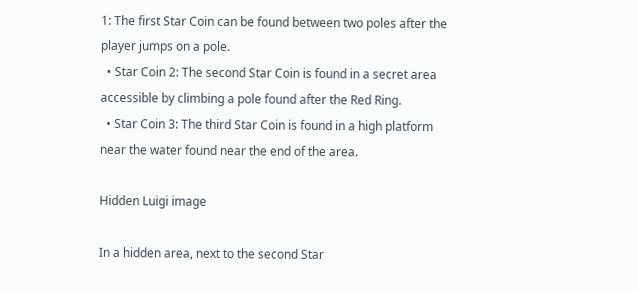1: The first Star Coin can be found between two poles after the player jumps on a pole.
  • Star Coin 2: The second Star Coin is found in a secret area accessible by climbing a pole found after the Red Ring.
  • Star Coin 3: The third Star Coin is found in a high platform near the water found near the end of the area.

Hidden Luigi image

In a hidden area, next to the second Star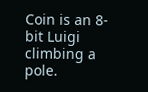Coin is an 8-bit Luigi climbing a pole.